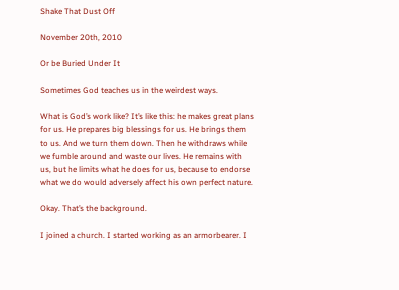Shake That Dust Off

November 20th, 2010

Or be Buried Under It

Sometimes God teaches us in the weirdest ways.

What is God’s work like? It’s like this: he makes great plans for us. He prepares big blessings for us. He brings them to us. And we turn them down. Then he withdraws while we fumble around and waste our lives. He remains with us, but he limits what he does for us, because to endorse what we do would adversely affect his own perfect nature.

Okay. That’s the background.

I joined a church. I started working as an armorbearer. I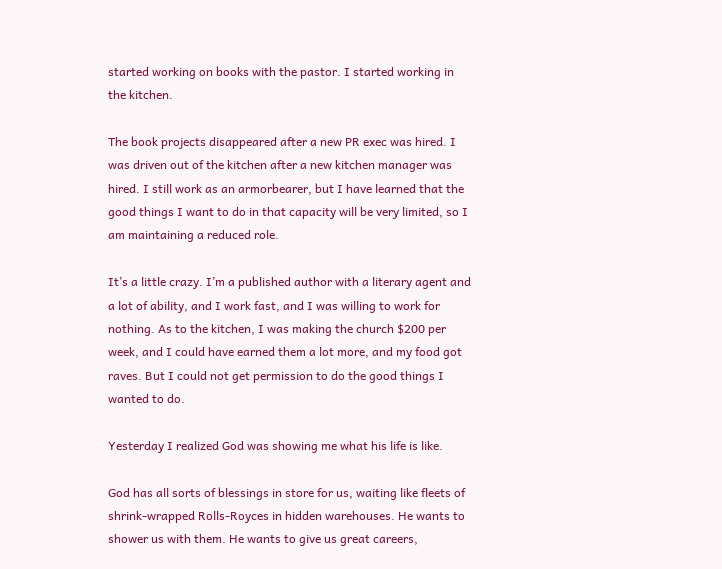started working on books with the pastor. I started working in the kitchen.

The book projects disappeared after a new PR exec was hired. I was driven out of the kitchen after a new kitchen manager was hired. I still work as an armorbearer, but I have learned that the good things I want to do in that capacity will be very limited, so I am maintaining a reduced role.

It’s a little crazy. I’m a published author with a literary agent and a lot of ability, and I work fast, and I was willing to work for nothing. As to the kitchen, I was making the church $200 per week, and I could have earned them a lot more, and my food got raves. But I could not get permission to do the good things I wanted to do.

Yesterday I realized God was showing me what his life is like.

God has all sorts of blessings in store for us, waiting like fleets of shrink-wrapped Rolls-Royces in hidden warehouses. He wants to shower us with them. He wants to give us great careers,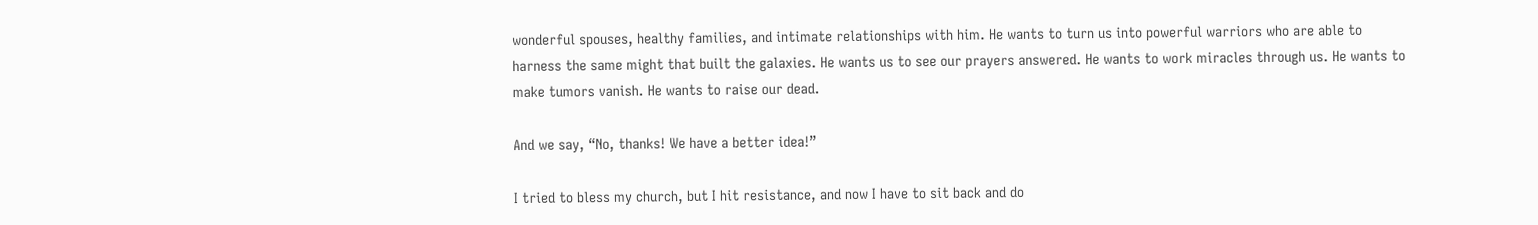wonderful spouses, healthy families, and intimate relationships with him. He wants to turn us into powerful warriors who are able to harness the same might that built the galaxies. He wants us to see our prayers answered. He wants to work miracles through us. He wants to make tumors vanish. He wants to raise our dead.

And we say, “No, thanks! We have a better idea!”

I tried to bless my church, but I hit resistance, and now I have to sit back and do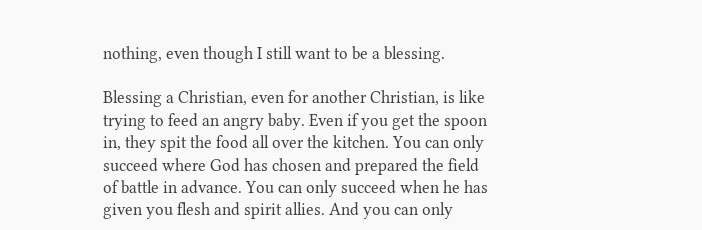nothing, even though I still want to be a blessing.

Blessing a Christian, even for another Christian, is like trying to feed an angry baby. Even if you get the spoon in, they spit the food all over the kitchen. You can only succeed where God has chosen and prepared the field of battle in advance. You can only succeed when he has given you flesh and spirit allies. And you can only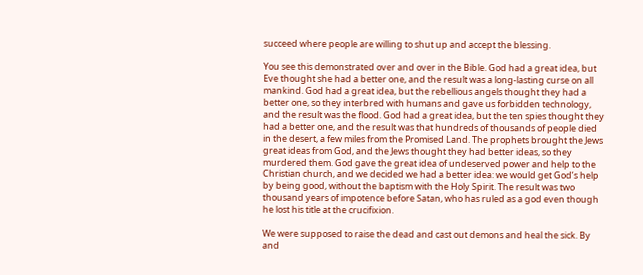succeed where people are willing to shut up and accept the blessing.

You see this demonstrated over and over in the Bible. God had a great idea, but Eve thought she had a better one, and the result was a long-lasting curse on all mankind. God had a great idea, but the rebellious angels thought they had a better one, so they interbred with humans and gave us forbidden technology, and the result was the flood. God had a great idea, but the ten spies thought they had a better one, and the result was that hundreds of thousands of people died in the desert, a few miles from the Promised Land. The prophets brought the Jews great ideas from God, and the Jews thought they had better ideas, so they murdered them. God gave the great idea of undeserved power and help to the Christian church, and we decided we had a better idea: we would get God’s help by being good, without the baptism with the Holy Spirit. The result was two thousand years of impotence before Satan, who has ruled as a god even though he lost his title at the crucifixion.

We were supposed to raise the dead and cast out demons and heal the sick. By and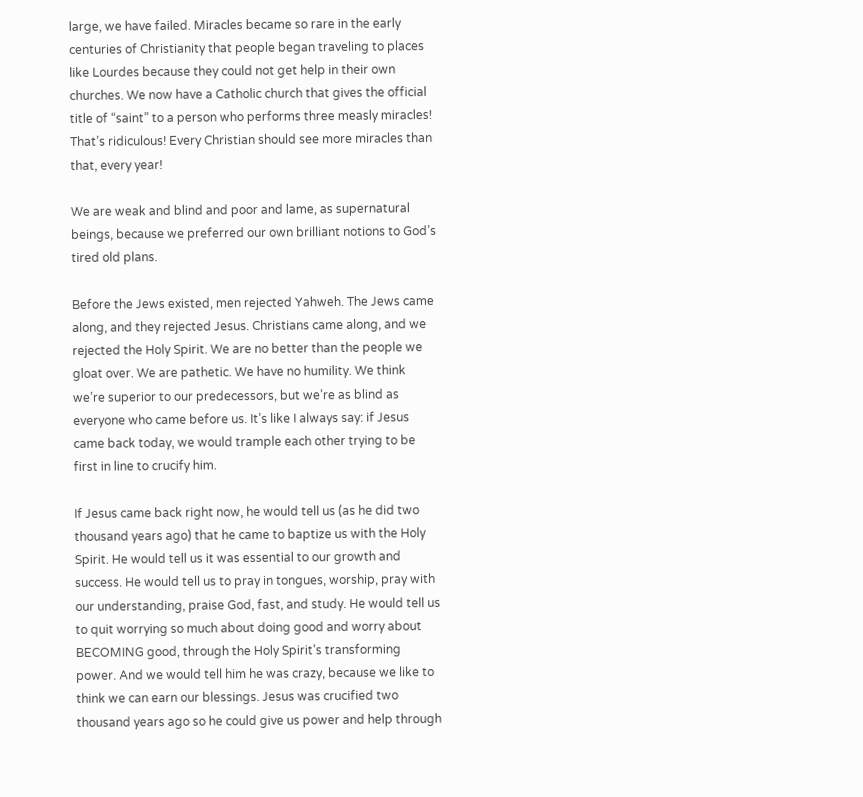large, we have failed. Miracles became so rare in the early centuries of Christianity that people began traveling to places like Lourdes because they could not get help in their own churches. We now have a Catholic church that gives the official title of “saint” to a person who performs three measly miracles! That’s ridiculous! Every Christian should see more miracles than that, every year!

We are weak and blind and poor and lame, as supernatural beings, because we preferred our own brilliant notions to God’s tired old plans.

Before the Jews existed, men rejected Yahweh. The Jews came along, and they rejected Jesus. Christians came along, and we rejected the Holy Spirit. We are no better than the people we gloat over. We are pathetic. We have no humility. We think we’re superior to our predecessors, but we’re as blind as everyone who came before us. It’s like I always say: if Jesus came back today, we would trample each other trying to be first in line to crucify him.

If Jesus came back right now, he would tell us (as he did two thousand years ago) that he came to baptize us with the Holy Spirit. He would tell us it was essential to our growth and success. He would tell us to pray in tongues, worship, pray with our understanding, praise God, fast, and study. He would tell us to quit worrying so much about doing good and worry about BECOMING good, through the Holy Spirit’s transforming power. And we would tell him he was crazy, because we like to think we can earn our blessings. Jesus was crucified two thousand years ago so he could give us power and help through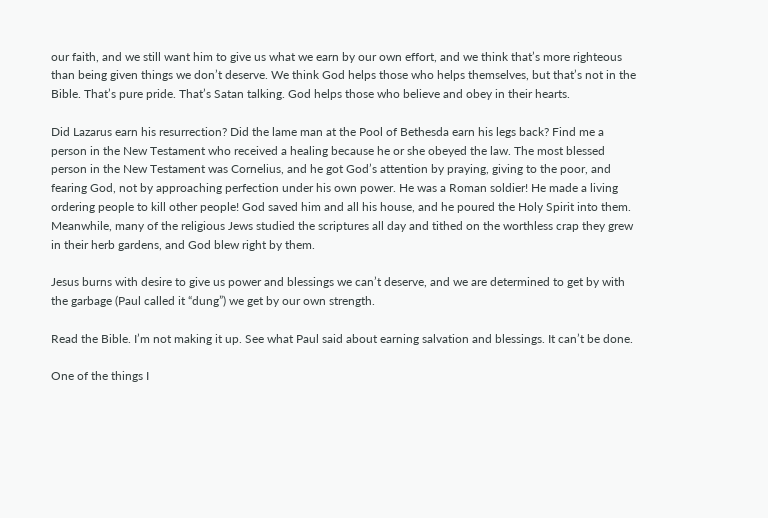our faith, and we still want him to give us what we earn by our own effort, and we think that’s more righteous than being given things we don’t deserve. We think God helps those who helps themselves, but that’s not in the Bible. That’s pure pride. That’s Satan talking. God helps those who believe and obey in their hearts.

Did Lazarus earn his resurrection? Did the lame man at the Pool of Bethesda earn his legs back? Find me a person in the New Testament who received a healing because he or she obeyed the law. The most blessed person in the New Testament was Cornelius, and he got God’s attention by praying, giving to the poor, and fearing God, not by approaching perfection under his own power. He was a Roman soldier! He made a living ordering people to kill other people! God saved him and all his house, and he poured the Holy Spirit into them. Meanwhile, many of the religious Jews studied the scriptures all day and tithed on the worthless crap they grew in their herb gardens, and God blew right by them.

Jesus burns with desire to give us power and blessings we can’t deserve, and we are determined to get by with the garbage (Paul called it “dung”) we get by our own strength.

Read the Bible. I’m not making it up. See what Paul said about earning salvation and blessings. It can’t be done.

One of the things I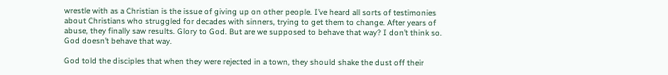wrestle with as a Christian is the issue of giving up on other people. I’ve heard all sorts of testimonies about Christians who struggled for decades with sinners, trying to get them to change. After years of abuse, they finally saw results. Glory to God. But are we supposed to behave that way? I don’t think so. God doesn’t behave that way.

God told the disciples that when they were rejected in a town, they should shake the dust off their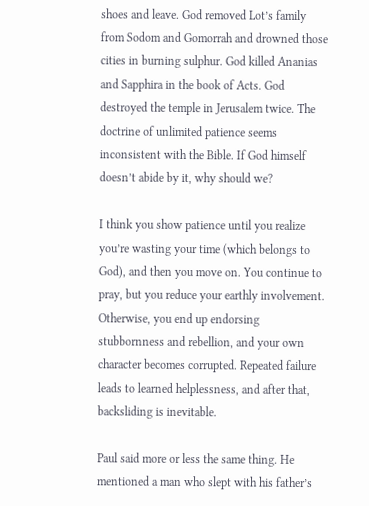shoes and leave. God removed Lot’s family from Sodom and Gomorrah and drowned those cities in burning sulphur. God killed Ananias and Sapphira in the book of Acts. God destroyed the temple in Jerusalem twice. The doctrine of unlimited patience seems inconsistent with the Bible. If God himself doesn’t abide by it, why should we?

I think you show patience until you realize you’re wasting your time (which belongs to God), and then you move on. You continue to pray, but you reduce your earthly involvement. Otherwise, you end up endorsing stubbornness and rebellion, and your own character becomes corrupted. Repeated failure leads to learned helplessness, and after that, backsliding is inevitable.

Paul said more or less the same thing. He mentioned a man who slept with his father’s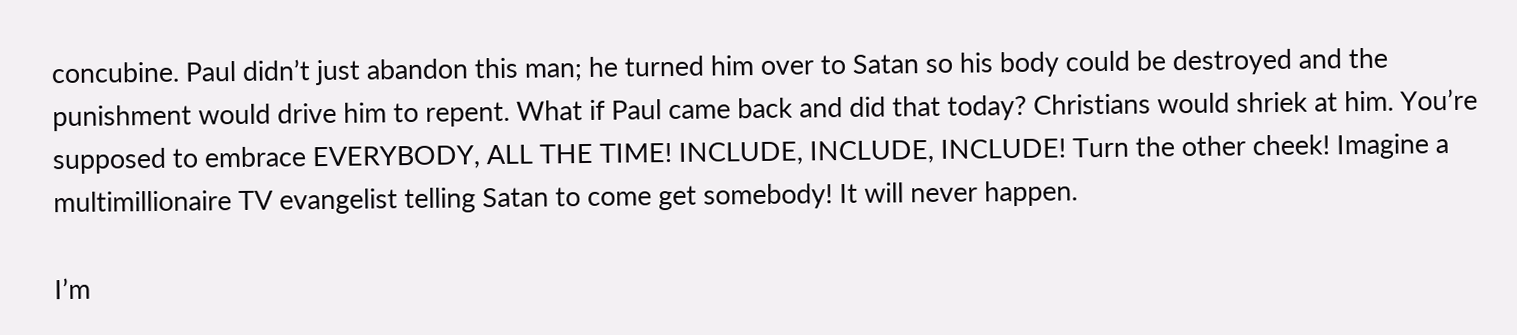concubine. Paul didn’t just abandon this man; he turned him over to Satan so his body could be destroyed and the punishment would drive him to repent. What if Paul came back and did that today? Christians would shriek at him. You’re supposed to embrace EVERYBODY, ALL THE TIME! INCLUDE, INCLUDE, INCLUDE! Turn the other cheek! Imagine a multimillionaire TV evangelist telling Satan to come get somebody! It will never happen.

I’m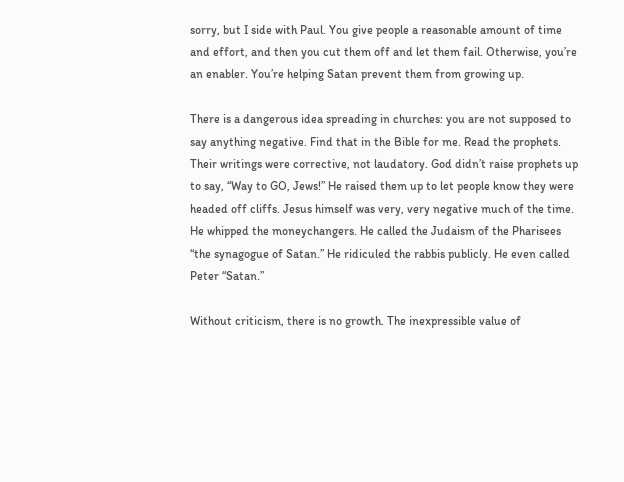sorry, but I side with Paul. You give people a reasonable amount of time and effort, and then you cut them off and let them fail. Otherwise, you’re an enabler. You’re helping Satan prevent them from growing up.

There is a dangerous idea spreading in churches: you are not supposed to say anything negative. Find that in the Bible for me. Read the prophets. Their writings were corrective, not laudatory. God didn’t raise prophets up to say, “Way to GO, Jews!” He raised them up to let people know they were headed off cliffs. Jesus himself was very, very negative much of the time. He whipped the moneychangers. He called the Judaism of the Pharisees “the synagogue of Satan.” He ridiculed the rabbis publicly. He even called Peter “Satan.”

Without criticism, there is no growth. The inexpressible value of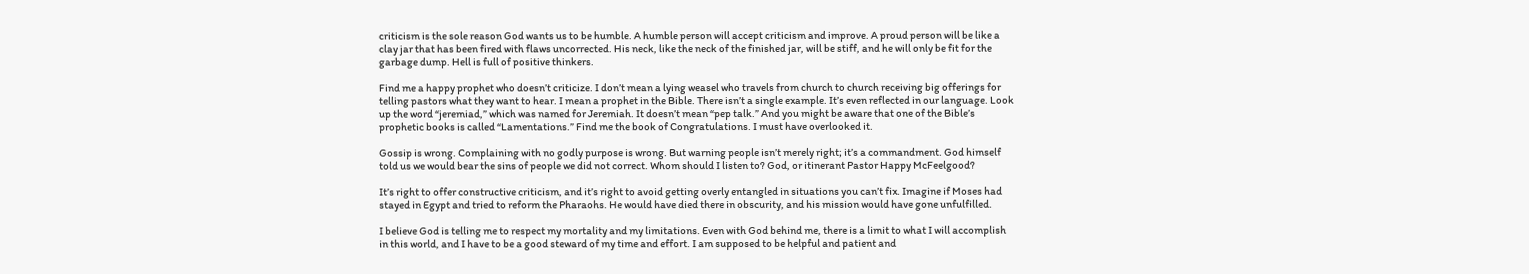criticism is the sole reason God wants us to be humble. A humble person will accept criticism and improve. A proud person will be like a clay jar that has been fired with flaws uncorrected. His neck, like the neck of the finished jar, will be stiff, and he will only be fit for the garbage dump. Hell is full of positive thinkers.

Find me a happy prophet who doesn’t criticize. I don’t mean a lying weasel who travels from church to church receiving big offerings for telling pastors what they want to hear. I mean a prophet in the Bible. There isn’t a single example. It’s even reflected in our language. Look up the word “jeremiad,” which was named for Jeremiah. It doesn’t mean “pep talk.” And you might be aware that one of the Bible’s prophetic books is called “Lamentations.” Find me the book of Congratulations. I must have overlooked it.

Gossip is wrong. Complaining with no godly purpose is wrong. But warning people isn’t merely right; it’s a commandment. God himself told us we would bear the sins of people we did not correct. Whom should I listen to? God, or itinerant Pastor Happy McFeelgood?

It’s right to offer constructive criticism, and it’s right to avoid getting overly entangled in situations you can’t fix. Imagine if Moses had stayed in Egypt and tried to reform the Pharaohs. He would have died there in obscurity, and his mission would have gone unfulfilled.

I believe God is telling me to respect my mortality and my limitations. Even with God behind me, there is a limit to what I will accomplish in this world, and I have to be a good steward of my time and effort. I am supposed to be helpful and patient and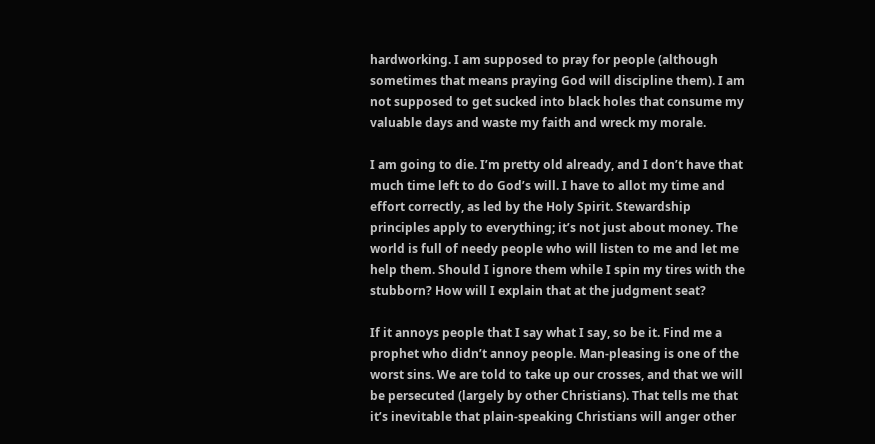hardworking. I am supposed to pray for people (although sometimes that means praying God will discipline them). I am not supposed to get sucked into black holes that consume my valuable days and waste my faith and wreck my morale.

I am going to die. I’m pretty old already, and I don’t have that much time left to do God’s will. I have to allot my time and effort correctly, as led by the Holy Spirit. Stewardship principles apply to everything; it’s not just about money. The world is full of needy people who will listen to me and let me help them. Should I ignore them while I spin my tires with the stubborn? How will I explain that at the judgment seat?

If it annoys people that I say what I say, so be it. Find me a prophet who didn’t annoy people. Man-pleasing is one of the worst sins. We are told to take up our crosses, and that we will be persecuted (largely by other Christians). That tells me that it’s inevitable that plain-speaking Christians will anger other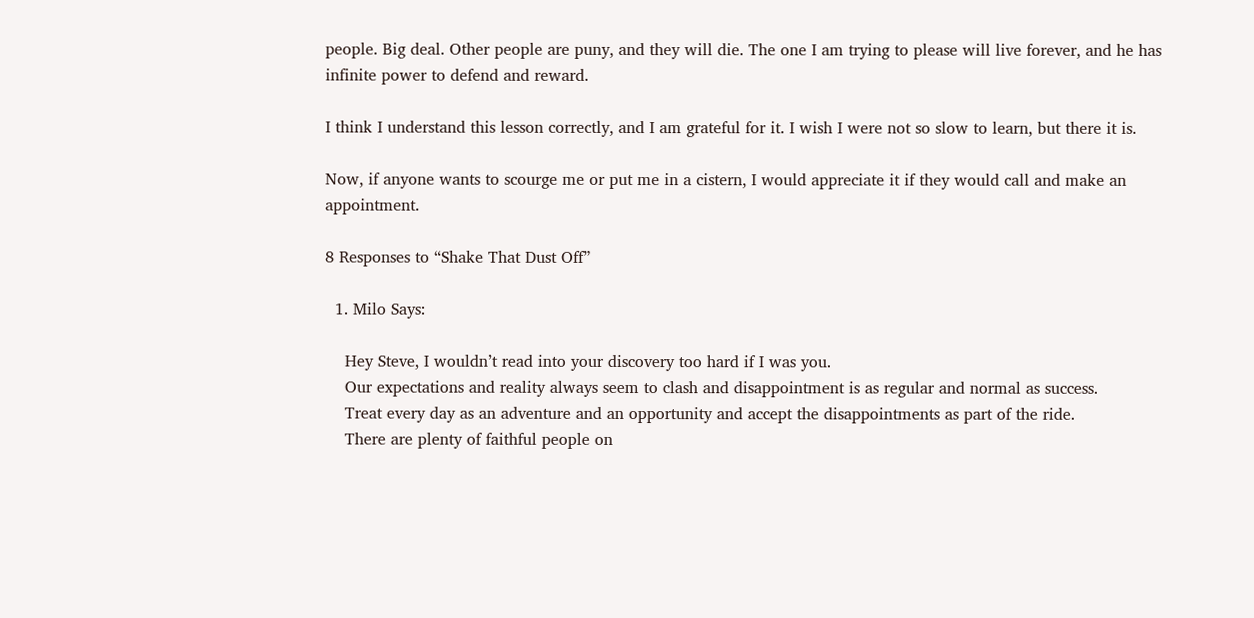people. Big deal. Other people are puny, and they will die. The one I am trying to please will live forever, and he has infinite power to defend and reward.

I think I understand this lesson correctly, and I am grateful for it. I wish I were not so slow to learn, but there it is.

Now, if anyone wants to scourge me or put me in a cistern, I would appreciate it if they would call and make an appointment.

8 Responses to “Shake That Dust Off”

  1. Milo Says:

    Hey Steve, I wouldn’t read into your discovery too hard if I was you.
    Our expectations and reality always seem to clash and disappointment is as regular and normal as success.
    Treat every day as an adventure and an opportunity and accept the disappointments as part of the ride.
    There are plenty of faithful people on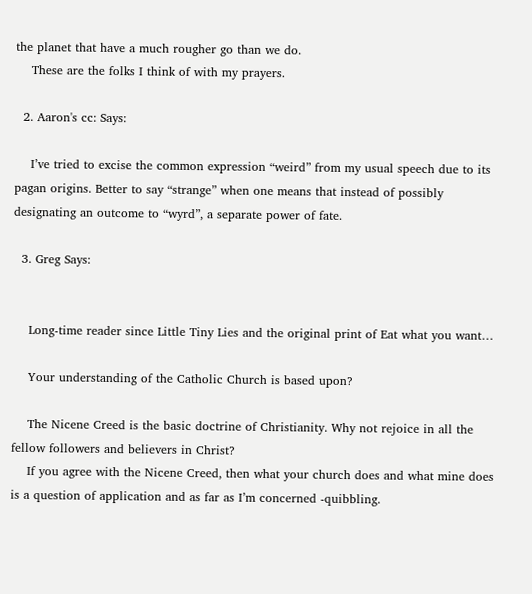the planet that have a much rougher go than we do.
    These are the folks I think of with my prayers.

  2. Aaron's cc: Says:

    I’ve tried to excise the common expression “weird” from my usual speech due to its pagan origins. Better to say “strange” when one means that instead of possibly designating an outcome to “wyrd”, a separate power of fate.

  3. Greg Says:


    Long-time reader since Little Tiny Lies and the original print of Eat what you want…

    Your understanding of the Catholic Church is based upon?

    The Nicene Creed is the basic doctrine of Christianity. Why not rejoice in all the fellow followers and believers in Christ?
    If you agree with the Nicene Creed, then what your church does and what mine does is a question of application and as far as I’m concerned -quibbling.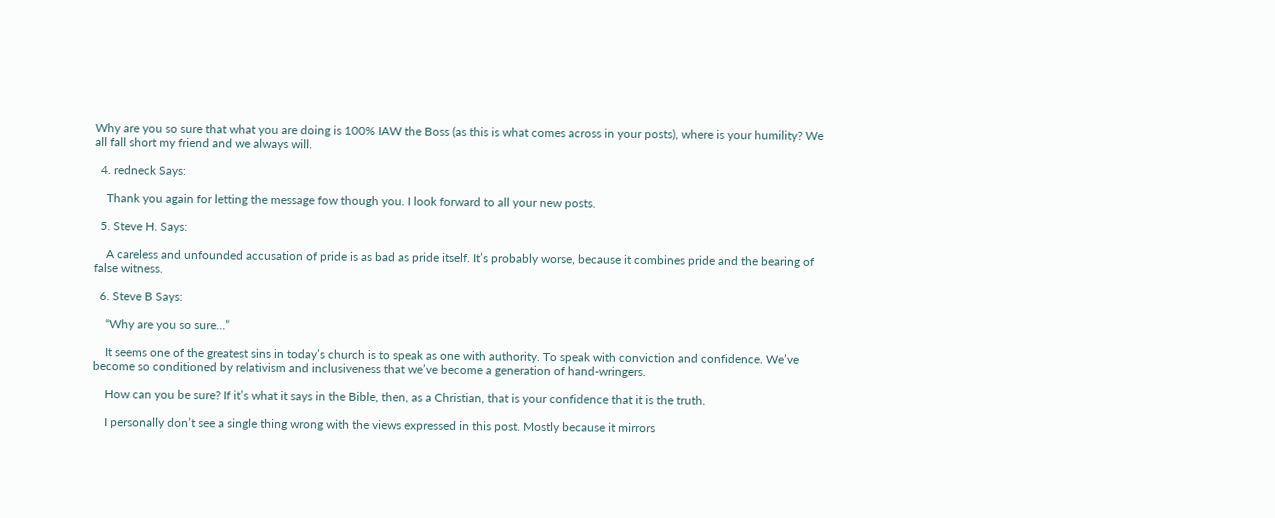Why are you so sure that what you are doing is 100% IAW the Boss (as this is what comes across in your posts), where is your humility? We all fall short my friend and we always will.

  4. redneck Says:

    Thank you again for letting the message fow though you. I look forward to all your new posts.

  5. Steve H. Says:

    A careless and unfounded accusation of pride is as bad as pride itself. It’s probably worse, because it combines pride and the bearing of false witness.

  6. Steve B Says:

    “Why are you so sure…”

    It seems one of the greatest sins in today’s church is to speak as one with authority. To speak with conviction and confidence. We’ve become so conditioned by relativism and inclusiveness that we’ve become a generation of hand-wringers.

    How can you be sure? If it’s what it says in the Bible, then, as a Christian, that is your confidence that it is the truth.

    I personally don’t see a single thing wrong with the views expressed in this post. Mostly because it mirrors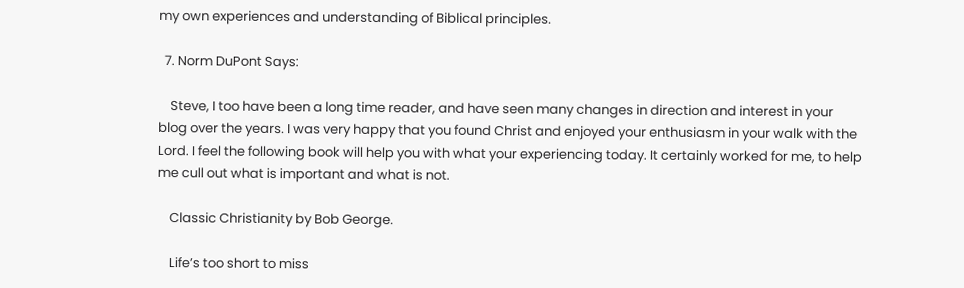my own experiences and understanding of Biblical principles.

  7. Norm DuPont Says:

    Steve, I too have been a long time reader, and have seen many changes in direction and interest in your blog over the years. I was very happy that you found Christ and enjoyed your enthusiasm in your walk with the Lord. I feel the following book will help you with what your experiencing today. It certainly worked for me, to help me cull out what is important and what is not.

    Classic Christianity by Bob George.

    Life’s too short to miss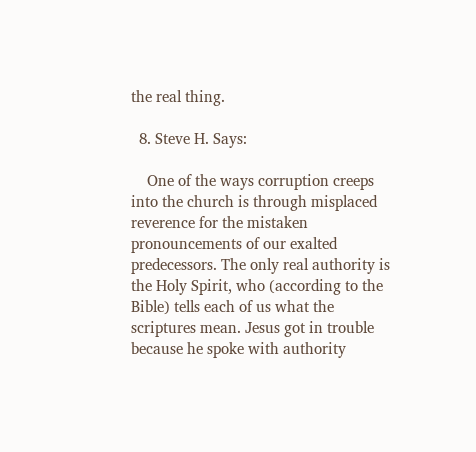the real thing.

  8. Steve H. Says:

    One of the ways corruption creeps into the church is through misplaced reverence for the mistaken pronouncements of our exalted predecessors. The only real authority is the Holy Spirit, who (according to the Bible) tells each of us what the scriptures mean. Jesus got in trouble because he spoke with authority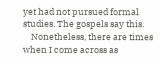yet had not pursued formal studies. The gospels say this.
    Nonetheless, there are times when I come across as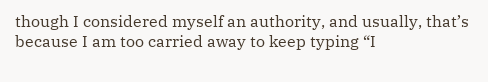though I considered myself an authority, and usually, that’s because I am too carried away to keep typing “I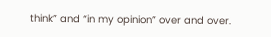think” and “in my opinion” over and over.